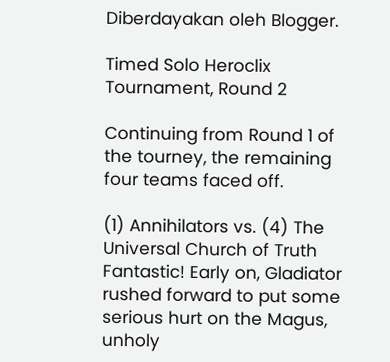Diberdayakan oleh Blogger.

Timed Solo Heroclix Tournament, Round 2

Continuing from Round 1 of the tourney, the remaining four teams faced off.

(1) Annihilators vs. (4) The Universal Church of Truth
Fantastic! Early on, Gladiator rushed forward to put some serious hurt on the Magus, unholy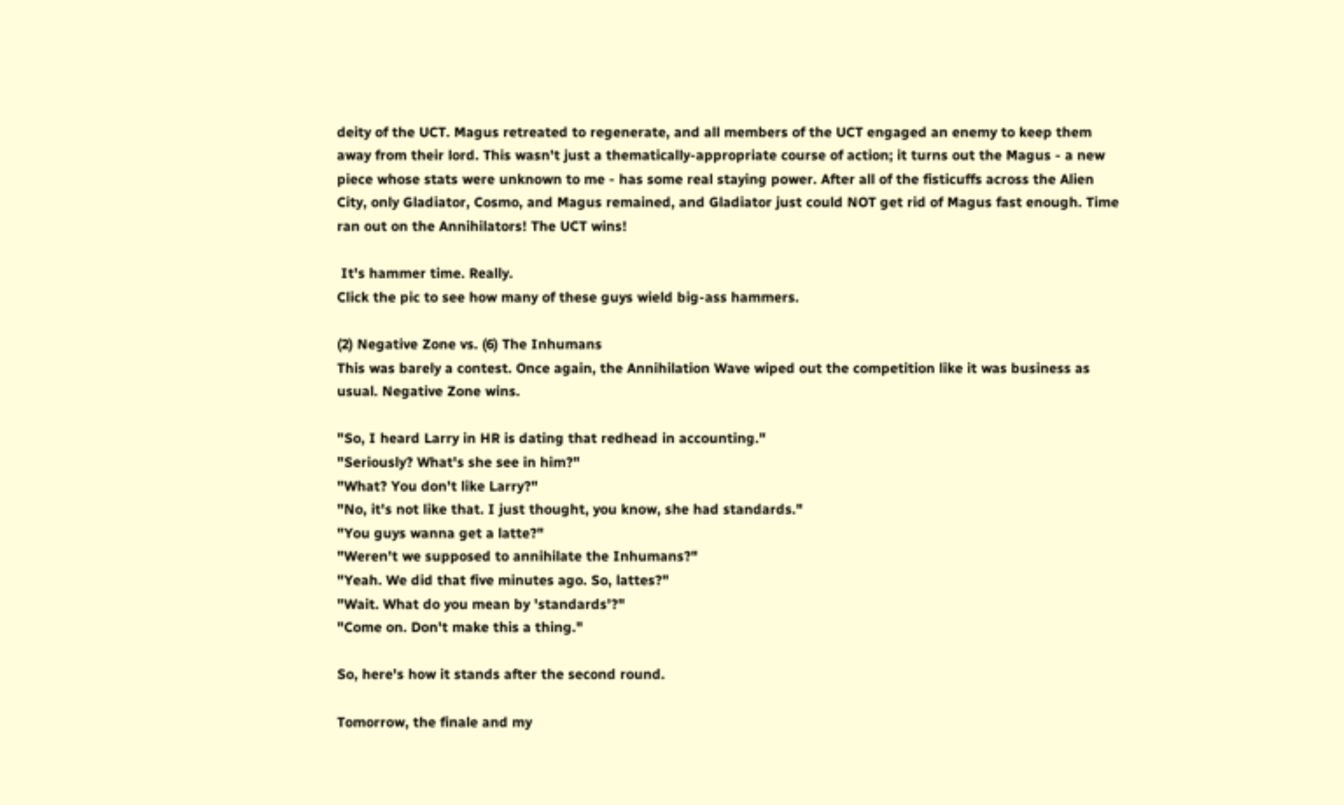deity of the UCT. Magus retreated to regenerate, and all members of the UCT engaged an enemy to keep them away from their lord. This wasn't just a thematically-appropriate course of action; it turns out the Magus - a new piece whose stats were unknown to me - has some real staying power. After all of the fisticuffs across the Alien City, only Gladiator, Cosmo, and Magus remained, and Gladiator just could NOT get rid of Magus fast enough. Time ran out on the Annihilators! The UCT wins!

 It's hammer time. Really.
Click the pic to see how many of these guys wield big-ass hammers.

(2) Negative Zone vs. (6) The Inhumans
This was barely a contest. Once again, the Annihilation Wave wiped out the competition like it was business as usual. Negative Zone wins.

"So, I heard Larry in HR is dating that redhead in accounting."
"Seriously? What's she see in him?"
"What? You don't like Larry?"
"No, it's not like that. I just thought, you know, she had standards."
"You guys wanna get a latte?"
"Weren't we supposed to annihilate the Inhumans?"
"Yeah. We did that five minutes ago. So, lattes?"
"Wait. What do you mean by 'standards'?"
"Come on. Don't make this a thing."

So, here's how it stands after the second round.

Tomorrow, the finale and my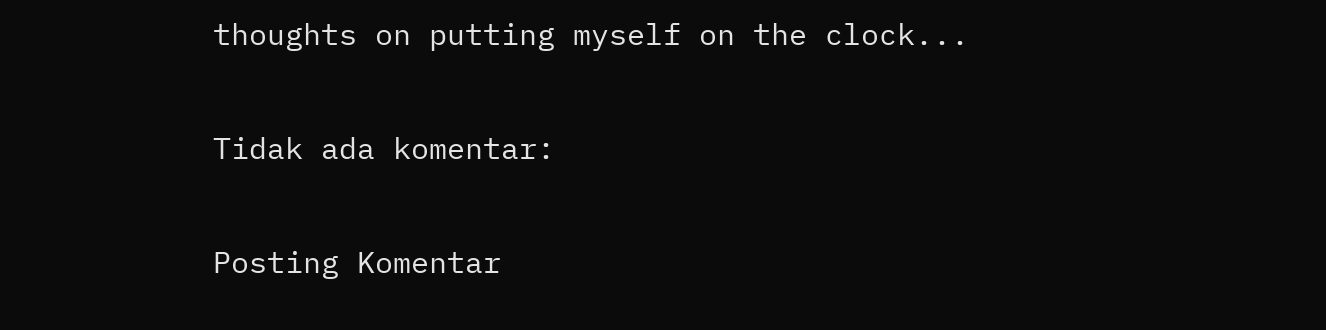thoughts on putting myself on the clock...

Tidak ada komentar:

Posting Komentar